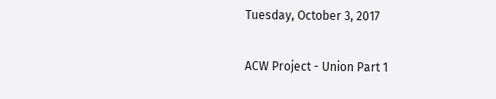Tuesday, October 3, 2017

ACW Project - Union Part 1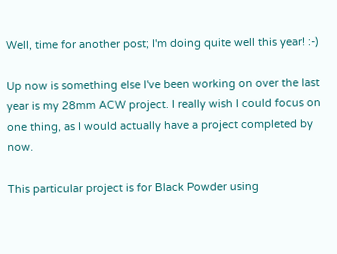Well, time for another post; I'm doing quite well this year! :-)

Up now is something else I've been working on over the last year is my 28mm ACW project. I really wish I could focus on one thing, as I would actually have a project completed by now.

This particular project is for Black Powder using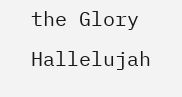the Glory Hallelujah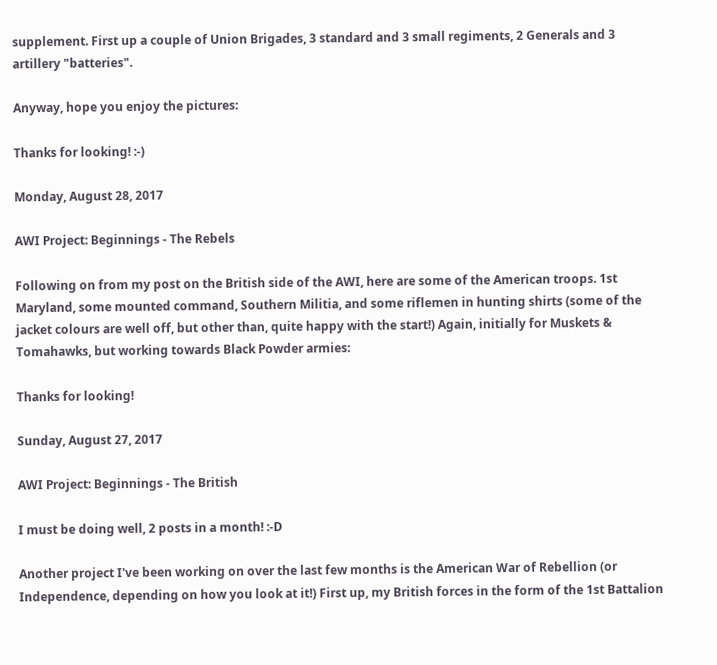supplement. First up a couple of Union Brigades, 3 standard and 3 small regiments, 2 Generals and 3 artillery "batteries".

Anyway, hope you enjoy the pictures:

Thanks for looking! :-)

Monday, August 28, 2017

AWI Project: Beginnings - The Rebels

Following on from my post on the British side of the AWI, here are some of the American troops. 1st Maryland, some mounted command, Southern Militia, and some riflemen in hunting shirts (some of the jacket colours are well off, but other than, quite happy with the start!) Again, initially for Muskets & Tomahawks, but working towards Black Powder armies:

Thanks for looking!

Sunday, August 27, 2017

AWI Project: Beginnings - The British

I must be doing well, 2 posts in a month! :-D

Another project I've been working on over the last few months is the American War of Rebellion (or Independence, depending on how you look at it!) First up, my British forces in the form of the 1st Battalion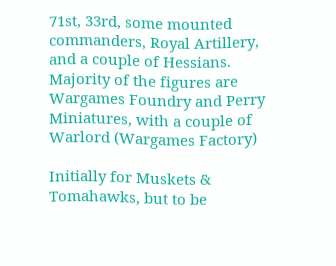71st, 33rd, some mounted commanders, Royal Artillery, and a couple of Hessians. Majority of the figures are Wargames Foundry and Perry Miniatures, with a couple of Warlord (Wargames Factory)

Initially for Muskets & Tomahawks, but to be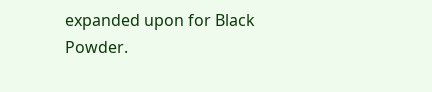expanded upon for Black Powder.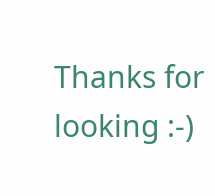Thanks for looking :-)